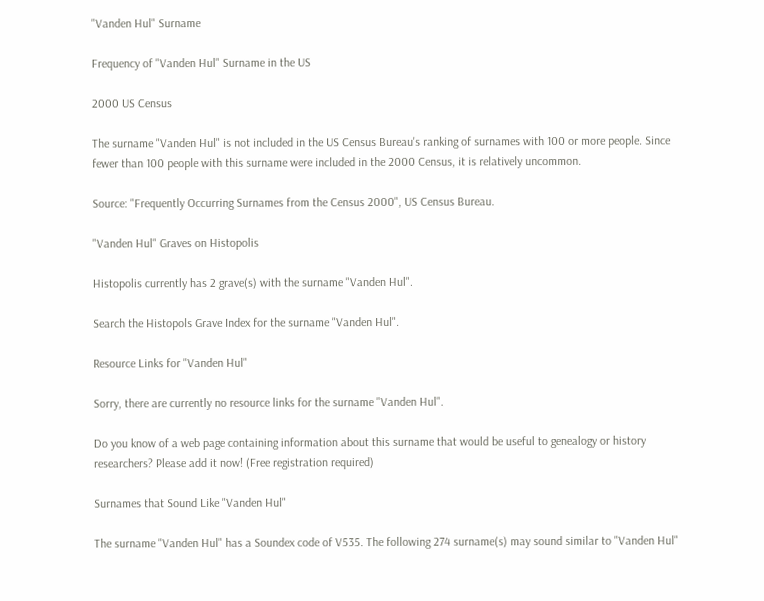"Vanden Hul" Surname

Frequency of "Vanden Hul" Surname in the US

2000 US Census

The surname "Vanden Hul" is not included in the US Census Bureau's ranking of surnames with 100 or more people. Since fewer than 100 people with this surname were included in the 2000 Census, it is relatively uncommon.

Source: "Frequently Occurring Surnames from the Census 2000", US Census Bureau.

"Vanden Hul" Graves on Histopolis

Histopolis currently has 2 grave(s) with the surname "Vanden Hul".

Search the Histopols Grave Index for the surname "Vanden Hul".

Resource Links for "Vanden Hul"

Sorry, there are currently no resource links for the surname "Vanden Hul".

Do you know of a web page containing information about this surname that would be useful to genealogy or history researchers? Please add it now! (Free registration required)

Surnames that Sound Like "Vanden Hul"

The surname "Vanden Hul" has a Soundex code of V535. The following 274 surname(s) may sound similar to "Vanden Hul"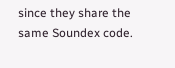since they share the same Soundex code.